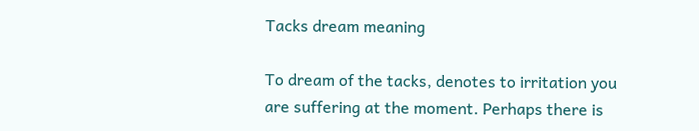Tacks dream meaning

To dream of the tacks, denotes to irritation you are suffering at the moment. Perhaps there is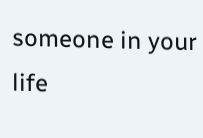someone in your life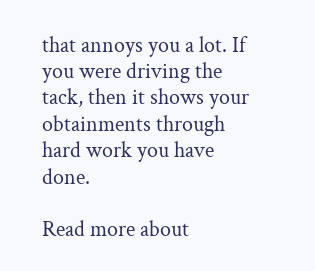that annoys you a lot. If you were driving the tack, then it shows your obtainments through hard work you have done.

Read more about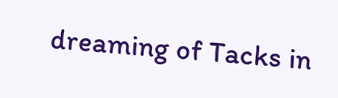dreaming of Tacks in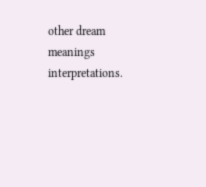other dream meanings interpretations.